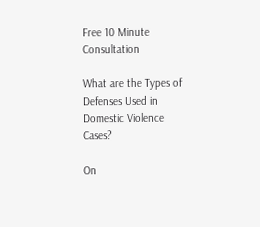Free 10 Minute Consultation

What are the Types of Defenses Used in Domestic Violence Cases?

On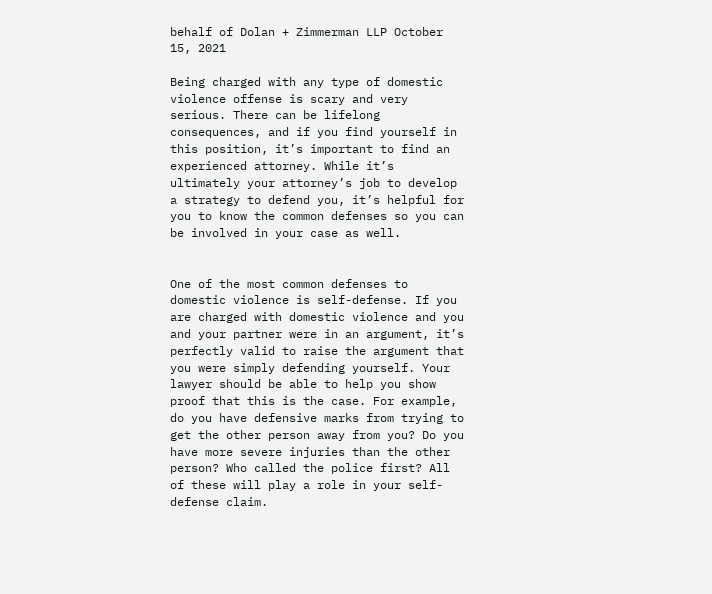behalf of Dolan + Zimmerman LLP October 15, 2021

Being charged with any type of domestic violence offense is scary and very serious. There can be lifelong consequences, and if you find yourself in this position, it’s important to find an experienced attorney. While it’s ultimately your attorney’s job to develop a strategy to defend you, it’s helpful for you to know the common defenses so you can be involved in your case as well.


One of the most common defenses to domestic violence is self-defense. If you are charged with domestic violence and you and your partner were in an argument, it’s perfectly valid to raise the argument that you were simply defending yourself. Your lawyer should be able to help you show proof that this is the case. For example, do you have defensive marks from trying to get the other person away from you? Do you have more severe injuries than the other person? Who called the police first? All of these will play a role in your self-defense claim.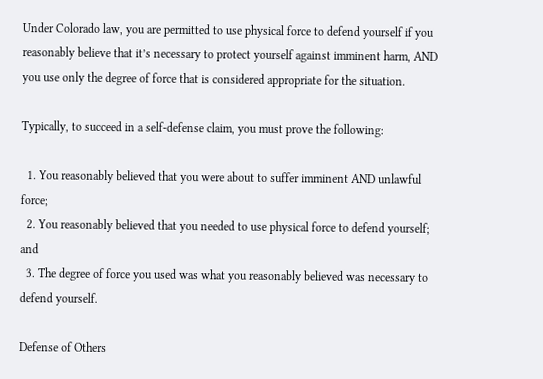Under Colorado law, you are permitted to use physical force to defend yourself if you reasonably believe that it’s necessary to protect yourself against imminent harm, AND you use only the degree of force that is considered appropriate for the situation.

Typically, to succeed in a self-defense claim, you must prove the following:

  1. You reasonably believed that you were about to suffer imminent AND unlawful force;
  2. You reasonably believed that you needed to use physical force to defend yourself; and
  3. The degree of force you used was what you reasonably believed was necessary to defend yourself.

Defense of Others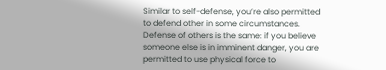Similar to self-defense, you’re also permitted to defend other in some circumstances. Defense of others is the same: if you believe someone else is in imminent danger, you are permitted to use physical force to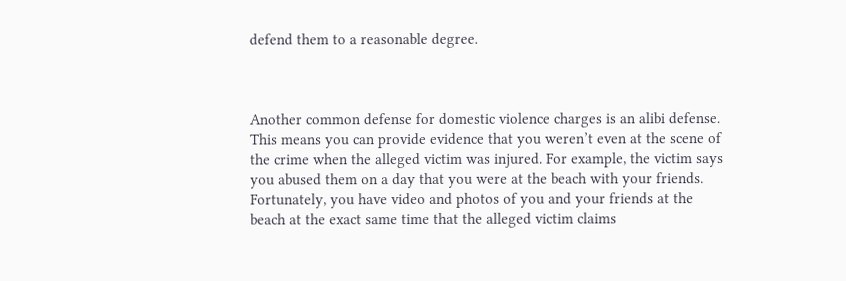defend them to a reasonable degree.



Another common defense for domestic violence charges is an alibi defense. This means you can provide evidence that you weren’t even at the scene of the crime when the alleged victim was injured. For example, the victim says you abused them on a day that you were at the beach with your friends. Fortunately, you have video and photos of you and your friends at the beach at the exact same time that the alleged victim claims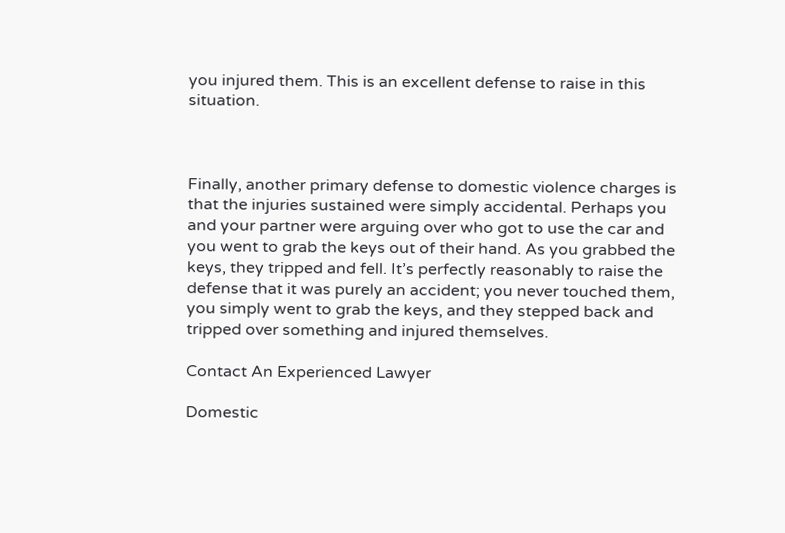you injured them. This is an excellent defense to raise in this situation.



Finally, another primary defense to domestic violence charges is that the injuries sustained were simply accidental. Perhaps you and your partner were arguing over who got to use the car and you went to grab the keys out of their hand. As you grabbed the keys, they tripped and fell. It’s perfectly reasonably to raise the defense that it was purely an accident; you never touched them, you simply went to grab the keys, and they stepped back and tripped over something and injured themselves.

Contact An Experienced Lawyer

Domestic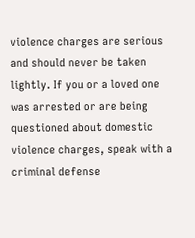violence charges are serious and should never be taken lightly. If you or a loved one was arrested or are being questioned about domestic violence charges, speak with a criminal defense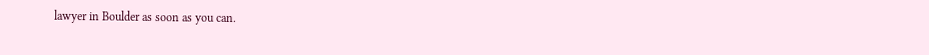lawyer in Boulder as soon as you can.